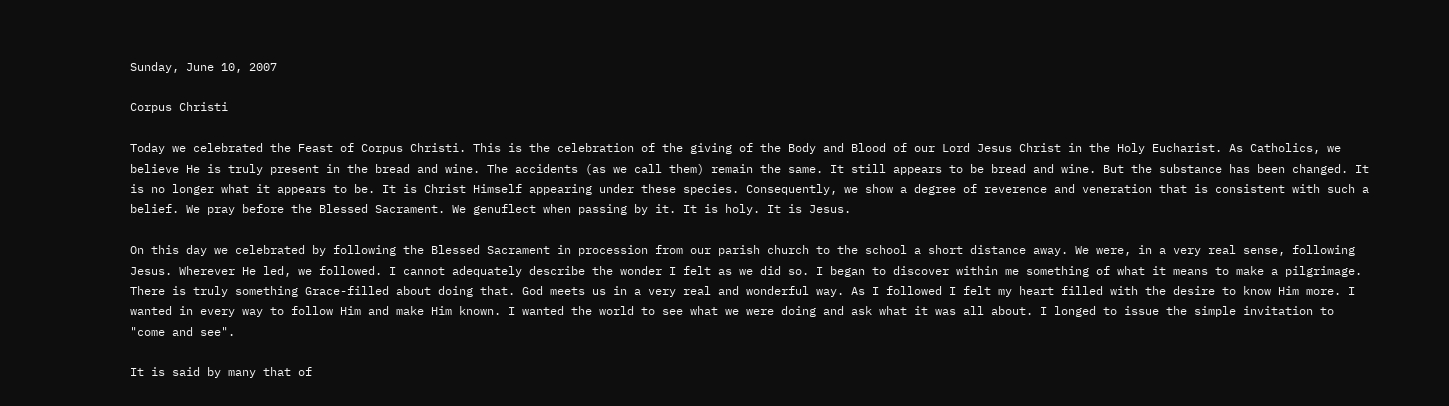Sunday, June 10, 2007

Corpus Christi

Today we celebrated the Feast of Corpus Christi. This is the celebration of the giving of the Body and Blood of our Lord Jesus Christ in the Holy Eucharist. As Catholics, we believe He is truly present in the bread and wine. The accidents (as we call them) remain the same. It still appears to be bread and wine. But the substance has been changed. It is no longer what it appears to be. It is Christ Himself appearing under these species. Consequently, we show a degree of reverence and veneration that is consistent with such a belief. We pray before the Blessed Sacrament. We genuflect when passing by it. It is holy. It is Jesus.

On this day we celebrated by following the Blessed Sacrament in procession from our parish church to the school a short distance away. We were, in a very real sense, following Jesus. Wherever He led, we followed. I cannot adequately describe the wonder I felt as we did so. I began to discover within me something of what it means to make a pilgrimage. There is truly something Grace-filled about doing that. God meets us in a very real and wonderful way. As I followed I felt my heart filled with the desire to know Him more. I wanted in every way to follow Him and make Him known. I wanted the world to see what we were doing and ask what it was all about. I longed to issue the simple invitation to "come and see".

It is said by many that of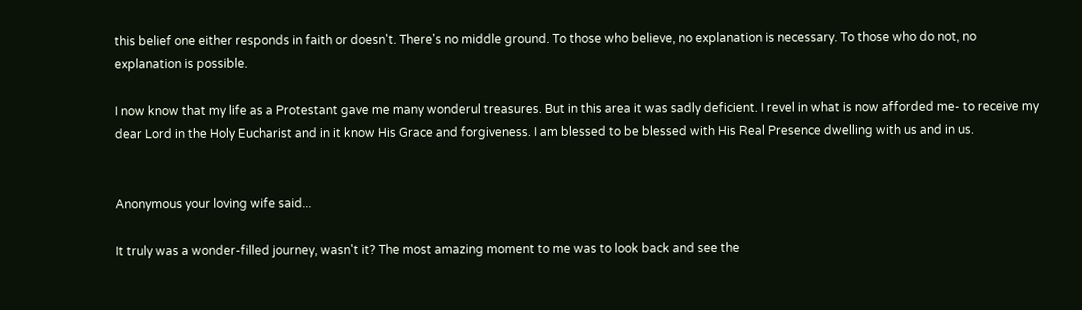this belief one either responds in faith or doesn't. There's no middle ground. To those who believe, no explanation is necessary. To those who do not, no explanation is possible.

I now know that my life as a Protestant gave me many wonderul treasures. But in this area it was sadly deficient. I revel in what is now afforded me- to receive my dear Lord in the Holy Eucharist and in it know His Grace and forgiveness. I am blessed to be blessed with His Real Presence dwelling with us and in us.


Anonymous your loving wife said...

It truly was a wonder-filled journey, wasn't it? The most amazing moment to me was to look back and see the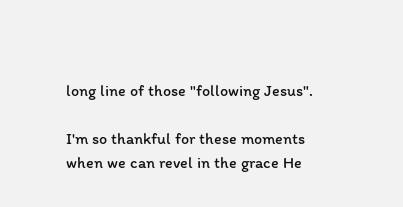long line of those "following Jesus".

I'm so thankful for these moments when we can revel in the grace He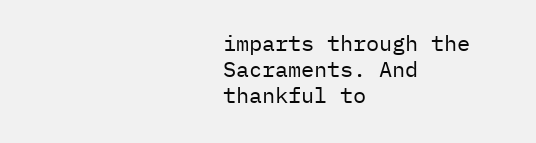imparts through the Sacraments. And thankful to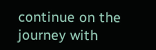continue on the journey with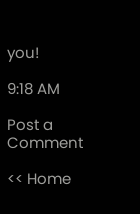you!

9:18 AM

Post a Comment

<< Home